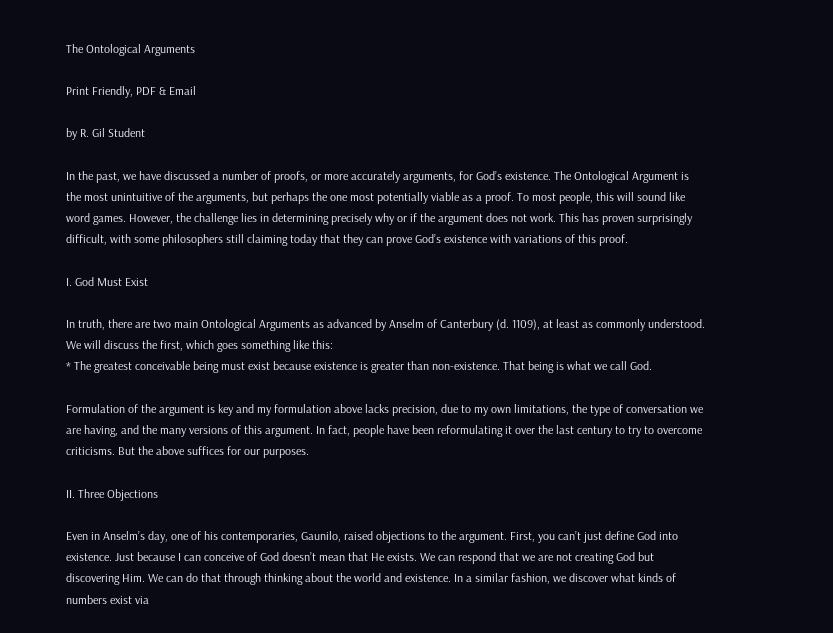The Ontological Arguments

Print Friendly, PDF & Email

by R. Gil Student

In the past, we have discussed a number of proofs, or more accurately arguments, for God’s existence. The Ontological Argument is the most unintuitive of the arguments, but perhaps the one most potentially viable as a proof. To most people, this will sound like word games. However, the challenge lies in determining precisely why or if the argument does not work. This has proven surprisingly difficult, with some philosophers still claiming today that they can prove God’s existence with variations of this proof.

I. God Must Exist

In truth, there are two main Ontological Arguments as advanced by Anselm of Canterbury (d. 1109), at least as commonly understood. We will discuss the first, which goes something like this:
* The greatest conceivable being must exist because existence is greater than non-existence. That being is what we call God.

Formulation of the argument is key and my formulation above lacks precision, due to my own limitations, the type of conversation we are having, and the many versions of this argument. In fact, people have been reformulating it over the last century to try to overcome criticisms. But the above suffices for our purposes.

II. Three Objections

Even in Anselm’s day, one of his contemporaries, Gaunilo, raised objections to the argument. First, you can’t just define God into existence. Just because I can conceive of God doesn’t mean that He exists. We can respond that we are not creating God but discovering Him. We can do that through thinking about the world and existence. In a similar fashion, we discover what kinds of numbers exist via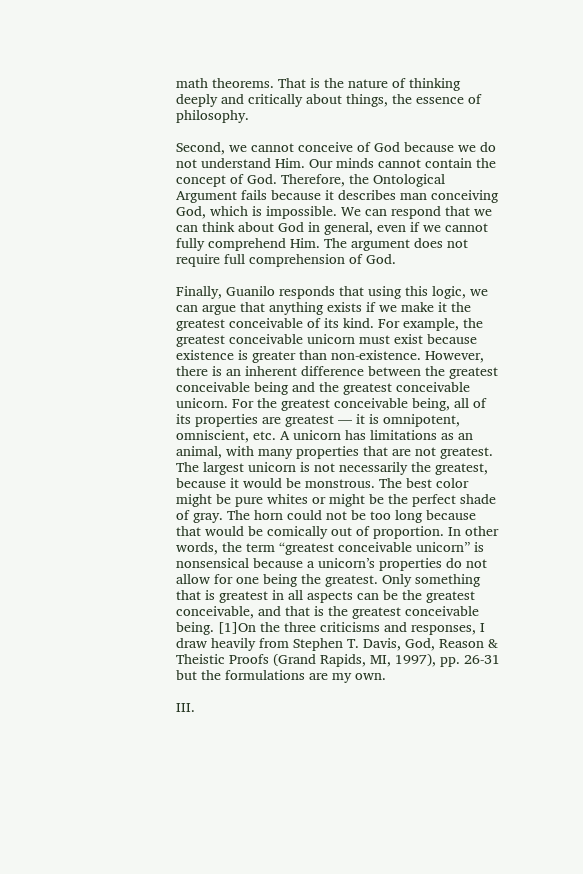math theorems. That is the nature of thinking deeply and critically about things, the essence of philosophy.

Second, we cannot conceive of God because we do not understand Him. Our minds cannot contain the concept of God. Therefore, the Ontological Argument fails because it describes man conceiving God, which is impossible. We can respond that we can think about God in general, even if we cannot fully comprehend Him. The argument does not require full comprehension of God.

Finally, Guanilo responds that using this logic, we can argue that anything exists if we make it the greatest conceivable of its kind. For example, the greatest conceivable unicorn must exist because existence is greater than non-existence. However, there is an inherent difference between the greatest conceivable being and the greatest conceivable unicorn. For the greatest conceivable being, all of its properties are greatest — it is omnipotent, omniscient, etc. A unicorn has limitations as an animal, with many properties that are not greatest. The largest unicorn is not necessarily the greatest, because it would be monstrous. The best color might be pure whites or might be the perfect shade of gray. The horn could not be too long because that would be comically out of proportion. In other words, the term “greatest conceivable unicorn” is nonsensical because a unicorn’s properties do not allow for one being the greatest. Only something that is greatest in all aspects can be the greatest conceivable, and that is the greatest conceivable being. [1]On the three criticisms and responses, I draw heavily from Stephen T. Davis, God, Reason & Theistic Proofs (Grand Rapids, MI, 1997), pp. 26-31 but the formulations are my own.

III.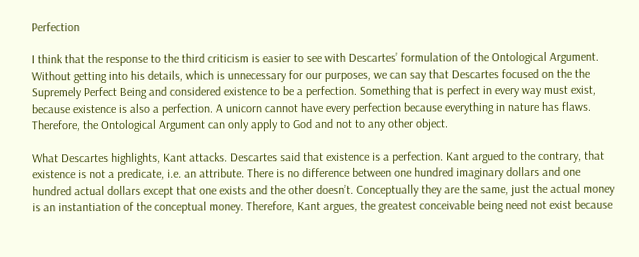Perfection

I think that the response to the third criticism is easier to see with Descartes’ formulation of the Ontological Argument. Without getting into his details, which is unnecessary for our purposes, we can say that Descartes focused on the the Supremely Perfect Being and considered existence to be a perfection. Something that is perfect in every way must exist, because existence is also a perfection. A unicorn cannot have every perfection because everything in nature has flaws. Therefore, the Ontological Argument can only apply to God and not to any other object.

What Descartes highlights, Kant attacks. Descartes said that existence is a perfection. Kant argued to the contrary, that existence is not a predicate, i.e. an attribute. There is no difference between one hundred imaginary dollars and one hundred actual dollars except that one exists and the other doesn’t. Conceptually they are the same, just the actual money is an instantiation of the conceptual money. Therefore, Kant argues, the greatest conceivable being need not exist because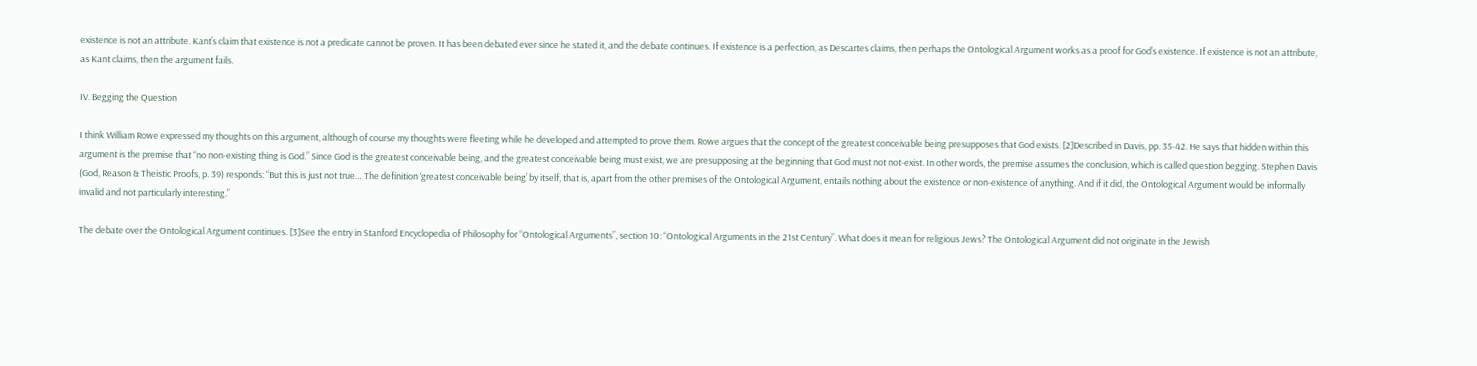existence is not an attribute. Kant’s claim that existence is not a predicate cannot be proven. It has been debated ever since he stated it, and the debate continues. If existence is a perfection, as Descartes claims, then perhaps the Ontological Argument works as a proof for God’s existence. If existence is not an attribute, as Kant claims, then the argument fails.

IV. Begging the Question

I think William Rowe expressed my thoughts on this argument, although of course my thoughts were fleeting while he developed and attempted to prove them. Rowe argues that the concept of the greatest conceivable being presupposes that God exists. [2]Described in Davis, pp. 35-42. He says that hidden within this argument is the premise that “no non-existing thing is God.” Since God is the greatest conceivable being, and the greatest conceivable being must exist, we are presupposing at the beginning that God must not not-exist. In other words, the premise assumes the conclusion, which is called question begging. Stephen Davis (God, Reason & Theistic Proofs, p. 39) responds: “But this is just not true… The definition ‘greatest conceivable being’ by itself, that is, apart from the other premises of the Ontological Argument, entails nothing about the existence or non-existence of anything. And if it did, the Ontological Argument would be informally invalid and not particularly interesting.”

The debate over the Ontological Argument continues. [3]See the entry in Stanford Encyclopedia of Philosophy for “Ontological Arguments”, section 10: “Ontological Arguments in the 21st Century”. What does it mean for religious Jews? The Ontological Argument did not originate in the Jewish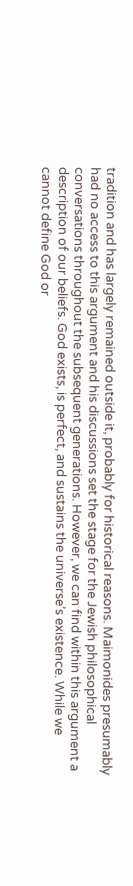tradition and has largely remained outside it, probably for historical reasons. Maimonides presumably had no access to this argument and his discussions set the stage for the Jewish philosophical conversations throughout the subsequent generations. However, we can find within this argument a description of our beliefs. God exists, is perfect, and sustains the universe’s existence. While we cannot define God or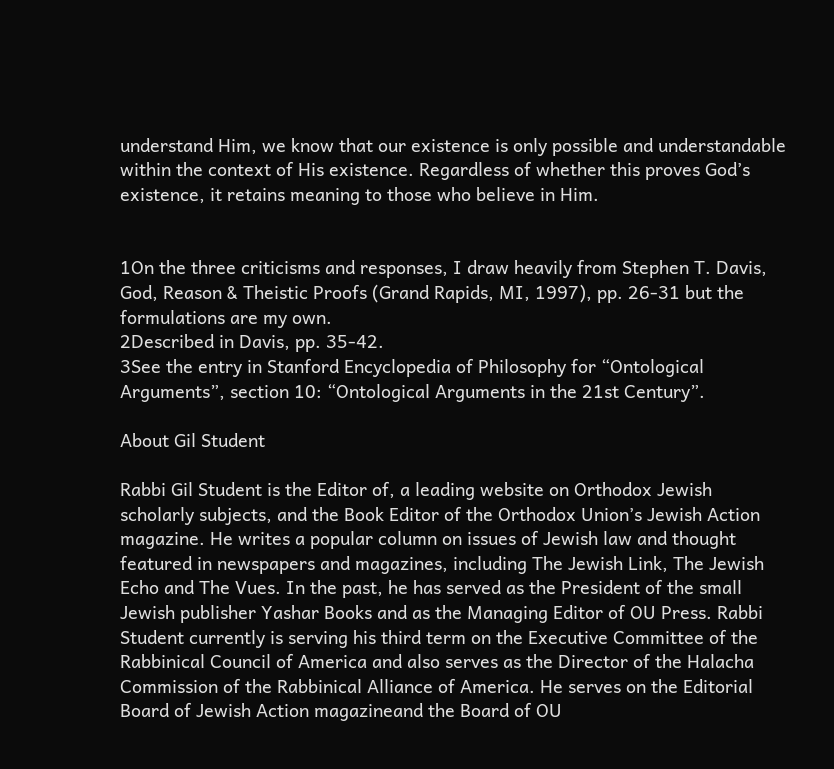understand Him, we know that our existence is only possible and understandable within the context of His existence. Regardless of whether this proves God’s existence, it retains meaning to those who believe in Him.


1On the three criticisms and responses, I draw heavily from Stephen T. Davis, God, Reason & Theistic Proofs (Grand Rapids, MI, 1997), pp. 26-31 but the formulations are my own.
2Described in Davis, pp. 35-42.
3See the entry in Stanford Encyclopedia of Philosophy for “Ontological Arguments”, section 10: “Ontological Arguments in the 21st Century”.

About Gil Student

Rabbi Gil Student is the Editor of, a leading website on Orthodox Jewish scholarly subjects, and the Book Editor of the Orthodox Union’s Jewish Action magazine. He writes a popular column on issues of Jewish law and thought featured in newspapers and magazines, including The Jewish Link, The Jewish Echo and The Vues. In the past, he has served as the President of the small Jewish publisher Yashar Books and as the Managing Editor of OU Press. Rabbi Student currently is serving his third term on the Executive Committee of the Rabbinical Council of America and also serves as the Director of the Halacha Commission of the Rabbinical Alliance of America. He serves on the Editorial Board of Jewish Action magazineand the Board of OU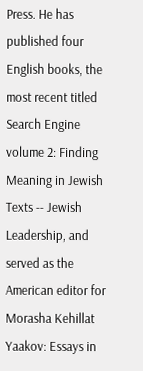Press. He has published four English books, the most recent titled Search Engine volume 2: Finding Meaning in Jewish Texts -- Jewish Leadership, and served as the American editor for Morasha Kehillat Yaakov: Essays in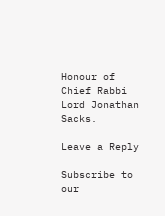Honour of Chief Rabbi Lord Jonathan Sacks.

Leave a Reply

Subscribe to our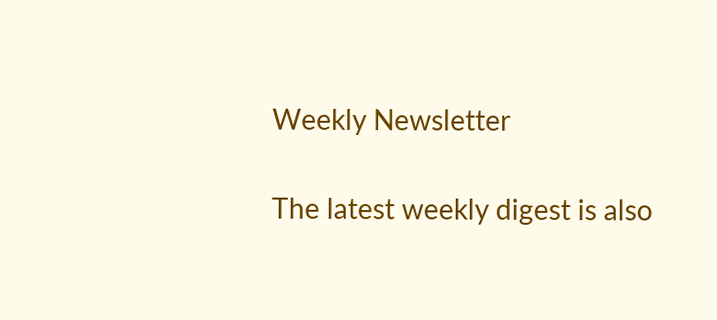Weekly Newsletter

The latest weekly digest is also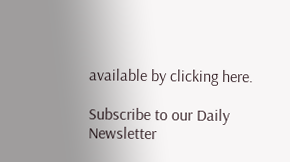available by clicking here.

Subscribe to our Daily Newsletter